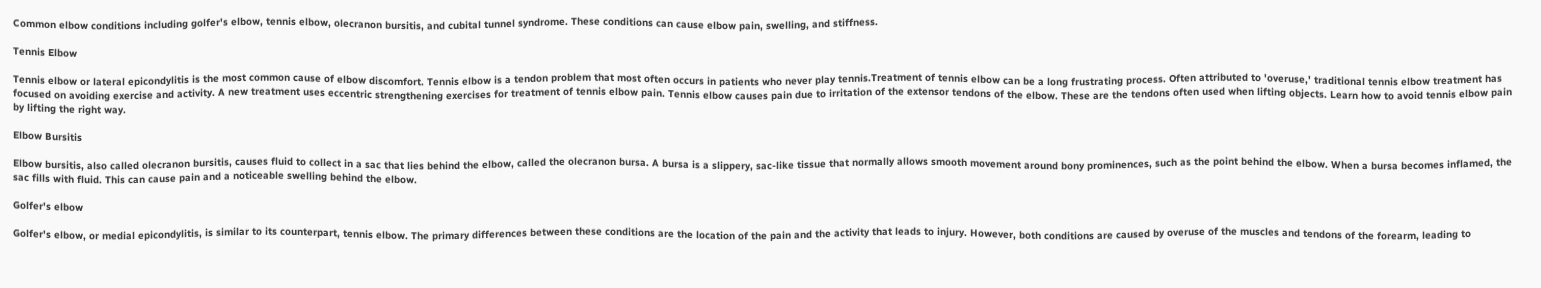Common elbow conditions including golfer's elbow, tennis elbow, olecranon bursitis, and cubital tunnel syndrome. These conditions can cause elbow pain, swelling, and stiffness.

Tennis Elbow

Tennis elbow or lateral epicondylitis is the most common cause of elbow discomfort. Tennis elbow is a tendon problem that most often occurs in patients who never play tennis.Treatment of tennis elbow can be a long frustrating process. Often attributed to 'overuse,' traditional tennis elbow treatment has focused on avoiding exercise and activity. A new treatment uses eccentric strengthening exercises for treatment of tennis elbow pain. Tennis elbow causes pain due to irritation of the extensor tendons of the elbow. These are the tendons often used when lifting objects. Learn how to avoid tennis elbow pain by lifting the right way.

Elbow Bursitis

Elbow bursitis, also called olecranon bursitis, causes fluid to collect in a sac that lies behind the elbow, called the olecranon bursa. A bursa is a slippery, sac-like tissue that normally allows smooth movement around bony prominences, such as the point behind the elbow. When a bursa becomes inflamed, the sac fills with fluid. This can cause pain and a noticeable swelling behind the elbow.

Golfer's elbow

Golfer's elbow, or medial epicondylitis, is similar to its counterpart, tennis elbow. The primary differences between these conditions are the location of the pain and the activity that leads to injury. However, both conditions are caused by overuse of the muscles and tendons of the forearm, leading to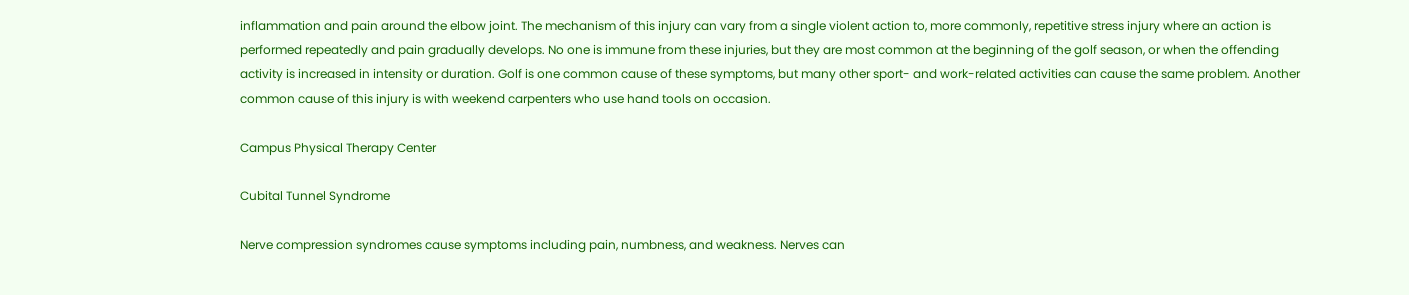inflammation and pain around the elbow joint. The mechanism of this injury can vary from a single violent action to, more commonly, repetitive stress injury where an action is performed repeatedly and pain gradually develops. No one is immune from these injuries, but they are most common at the beginning of the golf season, or when the offending activity is increased in intensity or duration. Golf is one common cause of these symptoms, but many other sport- and work-related activities can cause the same problem. Another common cause of this injury is with weekend carpenters who use hand tools on occasion.

Campus Physical Therapy Center

Cubital Tunnel Syndrome

Nerve compression syndromes cause symptoms including pain, numbness, and weakness. Nerves can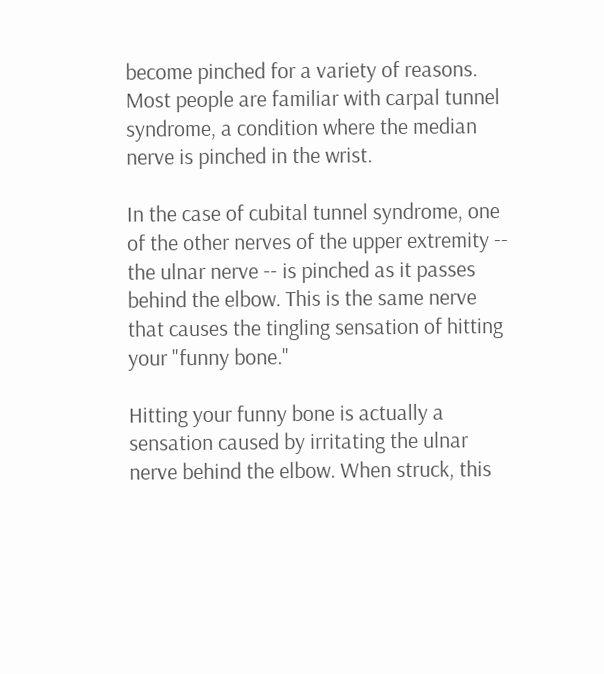become pinched for a variety of reasons. Most people are familiar with carpal tunnel syndrome, a condition where the median nerve is pinched in the wrist.

In the case of cubital tunnel syndrome, one of the other nerves of the upper extremity -- the ulnar nerve -- is pinched as it passes behind the elbow. This is the same nerve that causes the tingling sensation of hitting your "funny bone."

Hitting your funny bone is actually a sensation caused by irritating the ulnar nerve behind the elbow. When struck, this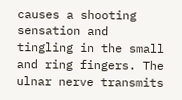causes a shooting sensation and tingling in the small and ring fingers. The ulnar nerve transmits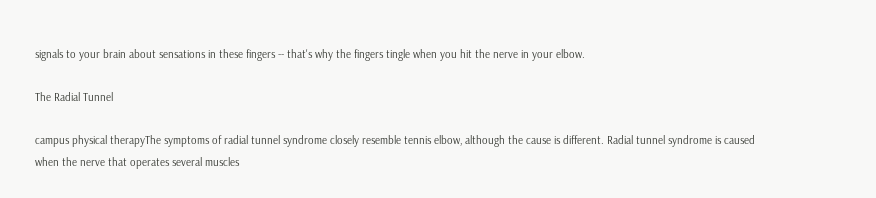signals to your brain about sensations in these fingers -- that's why the fingers tingle when you hit the nerve in your elbow.

The Radial Tunnel

campus physical therapyThe symptoms of radial tunnel syndrome closely resemble tennis elbow, although the cause is different. Radial tunnel syndrome is caused when the nerve that operates several muscles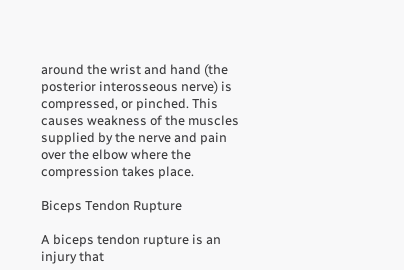around the wrist and hand (the posterior interosseous nerve) is compressed, or pinched. This causes weakness of the muscles supplied by the nerve and pain over the elbow where the compression takes place.

Biceps Tendon Rupture

A biceps tendon rupture is an injury that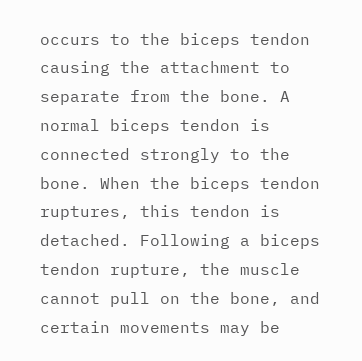occurs to the biceps tendon causing the attachment to separate from the bone. A normal biceps tendon is connected strongly to the bone. When the biceps tendon ruptures, this tendon is detached. Following a biceps tendon rupture, the muscle cannot pull on the bone, and certain movements may be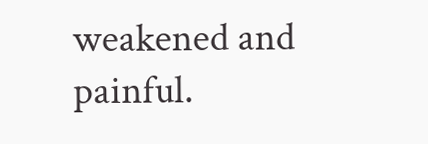weakened and painful.